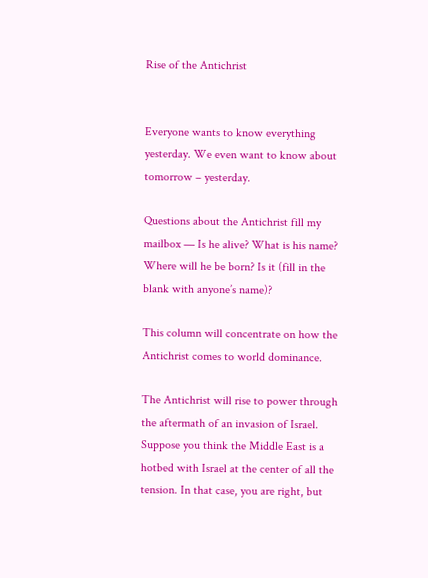Rise of the Antichrist


Everyone wants to know everything yesterday. We even want to know about tomorrow – yesterday.

Questions about the Antichrist fill my mailbox — Is he alive? What is his name? Where will he be born? Is it (fill in the blank with anyone’s name)?

This column will concentrate on how the Antichrist comes to world dominance.

The Antichrist will rise to power through the aftermath of an invasion of Israel. Suppose you think the Middle East is a hotbed with Israel at the center of all the tension. In that case, you are right, but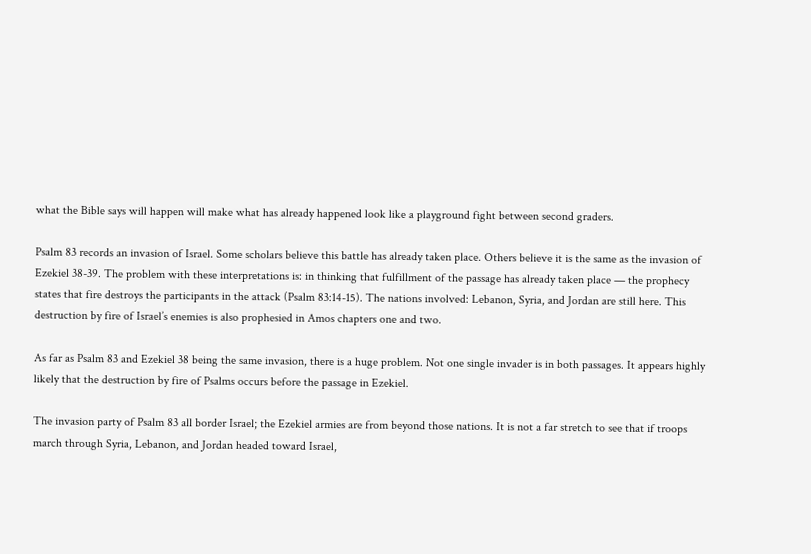what the Bible says will happen will make what has already happened look like a playground fight between second graders.

Psalm 83 records an invasion of Israel. Some scholars believe this battle has already taken place. Others believe it is the same as the invasion of Ezekiel 38-39. The problem with these interpretations is: in thinking that fulfillment of the passage has already taken place — the prophecy states that fire destroys the participants in the attack (Psalm 83:14-15). The nations involved: Lebanon, Syria, and Jordan are still here. This destruction by fire of Israel’s enemies is also prophesied in Amos chapters one and two.

As far as Psalm 83 and Ezekiel 38 being the same invasion, there is a huge problem. Not one single invader is in both passages. It appears highly likely that the destruction by fire of Psalms occurs before the passage in Ezekiel.

The invasion party of Psalm 83 all border Israel; the Ezekiel armies are from beyond those nations. It is not a far stretch to see that if troops march through Syria, Lebanon, and Jordan headed toward Israel,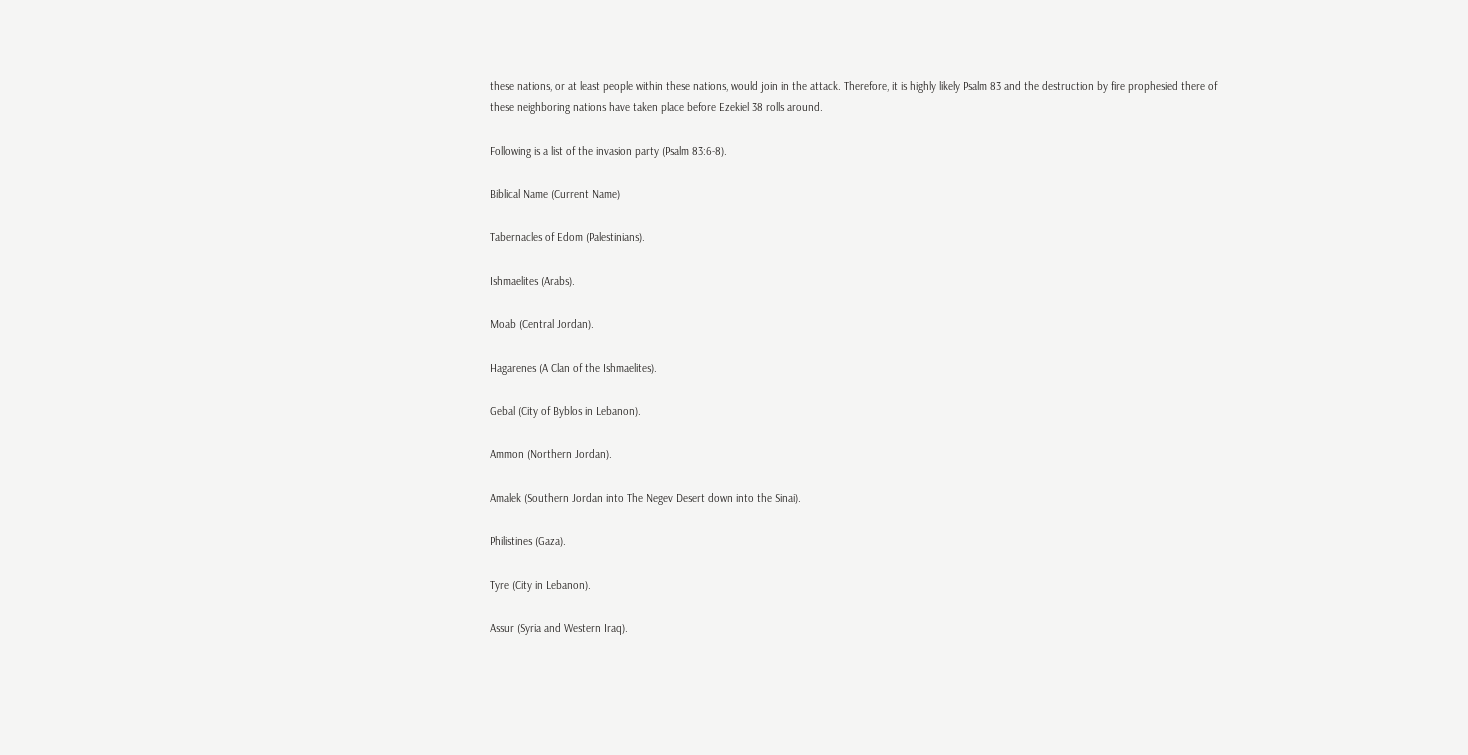these nations, or at least people within these nations, would join in the attack. Therefore, it is highly likely Psalm 83 and the destruction by fire prophesied there of these neighboring nations have taken place before Ezekiel 38 rolls around.

Following is a list of the invasion party (Psalm 83:6-8).

Biblical Name (Current Name)

Tabernacles of Edom (Palestinians).

Ishmaelites (Arabs).

Moab (Central Jordan).

Hagarenes (A Clan of the Ishmaelites).

Gebal (City of Byblos in Lebanon).

Ammon (Northern Jordan).

Amalek (Southern Jordan into The Negev Desert down into the Sinai).

Philistines (Gaza).

Tyre (City in Lebanon).

Assur (Syria and Western Iraq).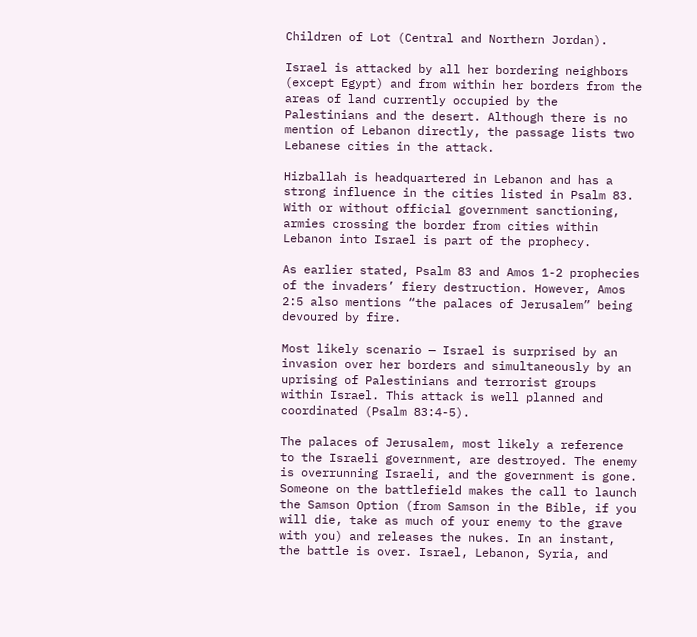Children of Lot (Central and Northern Jordan).

Israel is attacked by all her bordering neighbors (except Egypt) and from within her borders from the areas of land currently occupied by the Palestinians and the desert. Although there is no mention of Lebanon directly, the passage lists two Lebanese cities in the attack.

Hizballah is headquartered in Lebanon and has a strong influence in the cities listed in Psalm 83. With or without official government sanctioning, armies crossing the border from cities within Lebanon into Israel is part of the prophecy.

As earlier stated, Psalm 83 and Amos 1-2 prophecies of the invaders’ fiery destruction. However, Amos 2:5 also mentions “the palaces of Jerusalem” being devoured by fire.

Most likely scenario — Israel is surprised by an invasion over her borders and simultaneously by an uprising of Palestinians and terrorist groups within Israel. This attack is well planned and coordinated (Psalm 83:4-5).

The palaces of Jerusalem, most likely a reference to the Israeli government, are destroyed. The enemy is overrunning Israeli, and the government is gone. Someone on the battlefield makes the call to launch the Samson Option (from Samson in the Bible, if you will die, take as much of your enemy to the grave with you) and releases the nukes. In an instant, the battle is over. Israel, Lebanon, Syria, and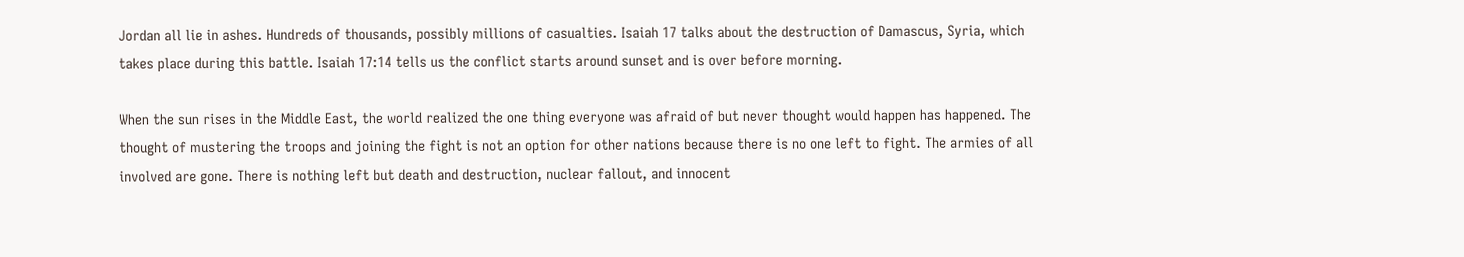Jordan all lie in ashes. Hundreds of thousands, possibly millions of casualties. Isaiah 17 talks about the destruction of Damascus, Syria, which takes place during this battle. Isaiah 17:14 tells us the conflict starts around sunset and is over before morning.

When the sun rises in the Middle East, the world realized the one thing everyone was afraid of but never thought would happen has happened. The thought of mustering the troops and joining the fight is not an option for other nations because there is no one left to fight. The armies of all involved are gone. There is nothing left but death and destruction, nuclear fallout, and innocent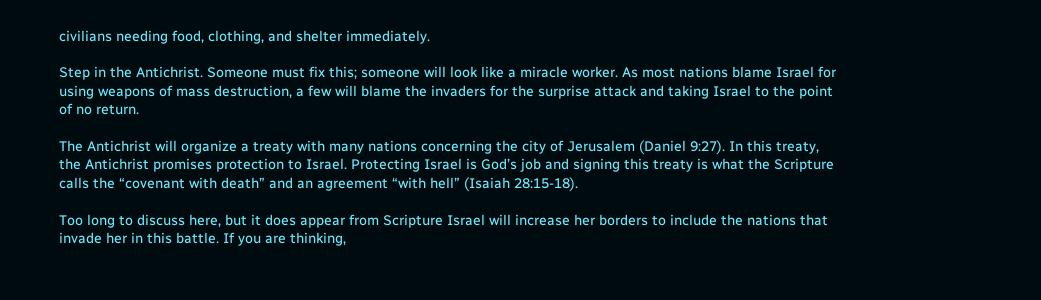civilians needing food, clothing, and shelter immediately.

Step in the Antichrist. Someone must fix this; someone will look like a miracle worker. As most nations blame Israel for using weapons of mass destruction, a few will blame the invaders for the surprise attack and taking Israel to the point of no return.

The Antichrist will organize a treaty with many nations concerning the city of Jerusalem (Daniel 9:27). In this treaty, the Antichrist promises protection to Israel. Protecting Israel is God’s job and signing this treaty is what the Scripture calls the “covenant with death” and an agreement “with hell” (Isaiah 28:15-18).

Too long to discuss here, but it does appear from Scripture Israel will increase her borders to include the nations that invade her in this battle. If you are thinking,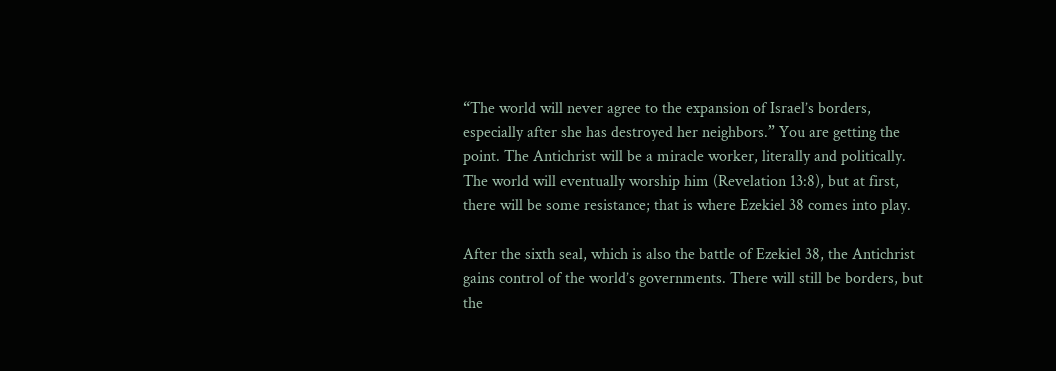“The world will never agree to the expansion of Israel’s borders, especially after she has destroyed her neighbors.” You are getting the point. The Antichrist will be a miracle worker, literally and politically. The world will eventually worship him (Revelation 13:8), but at first, there will be some resistance; that is where Ezekiel 38 comes into play.

After the sixth seal, which is also the battle of Ezekiel 38, the Antichrist gains control of the world’s governments. There will still be borders, but the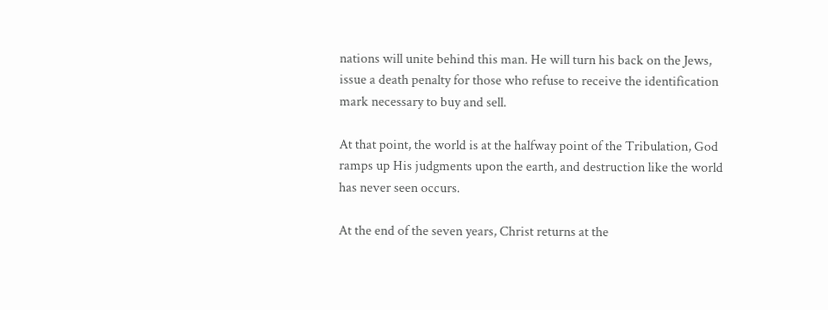nations will unite behind this man. He will turn his back on the Jews, issue a death penalty for those who refuse to receive the identification mark necessary to buy and sell.

At that point, the world is at the halfway point of the Tribulation, God ramps up His judgments upon the earth, and destruction like the world has never seen occurs.

At the end of the seven years, Christ returns at the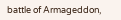battle of Armageddon,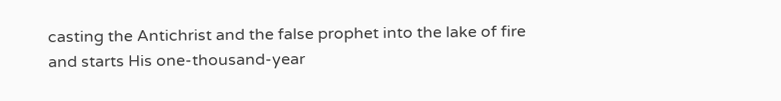casting the Antichrist and the false prophet into the lake of fire and starts His one-thousand-year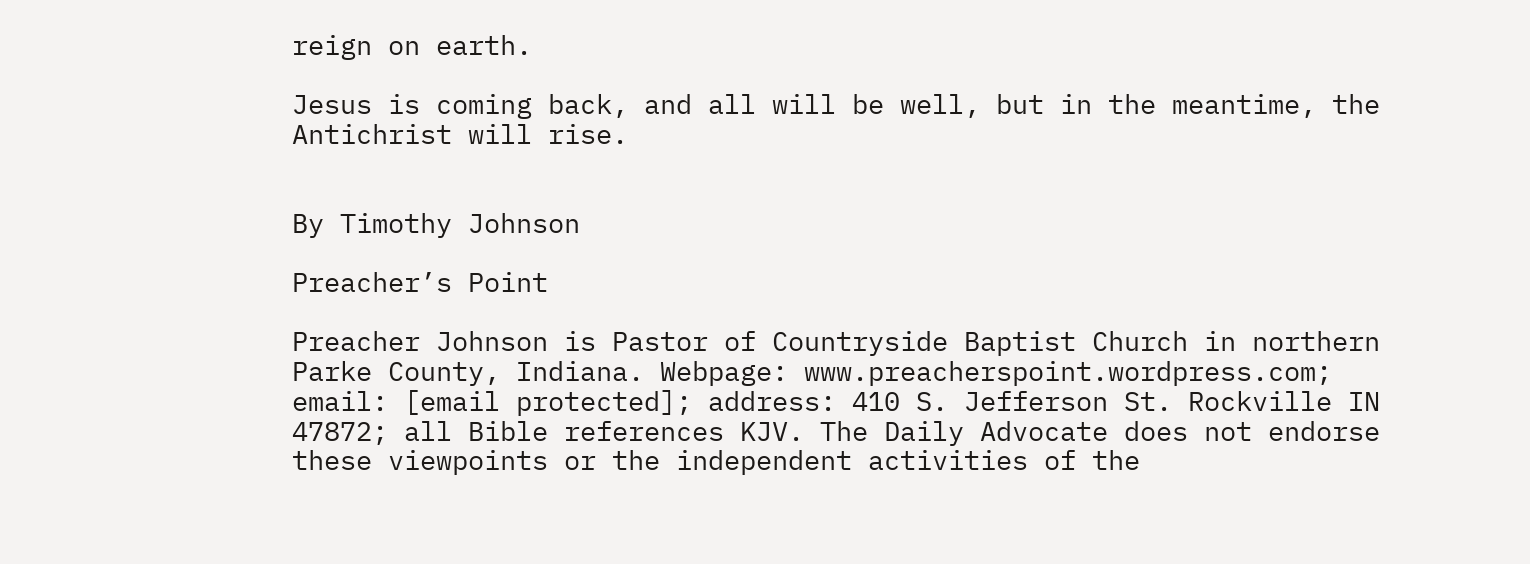reign on earth.

Jesus is coming back, and all will be well, but in the meantime, the Antichrist will rise.


By Timothy Johnson

Preacher’s Point

Preacher Johnson is Pastor of Countryside Baptist Church in northern Parke County, Indiana. Webpage: www.preacherspoint.wordpress.com; email: [email protected]; address: 410 S. Jefferson St. Rockville IN 47872; all Bible references KJV. The Daily Advocate does not endorse these viewpoints or the independent activities of the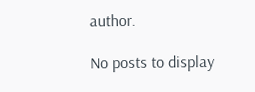author.

No posts to display